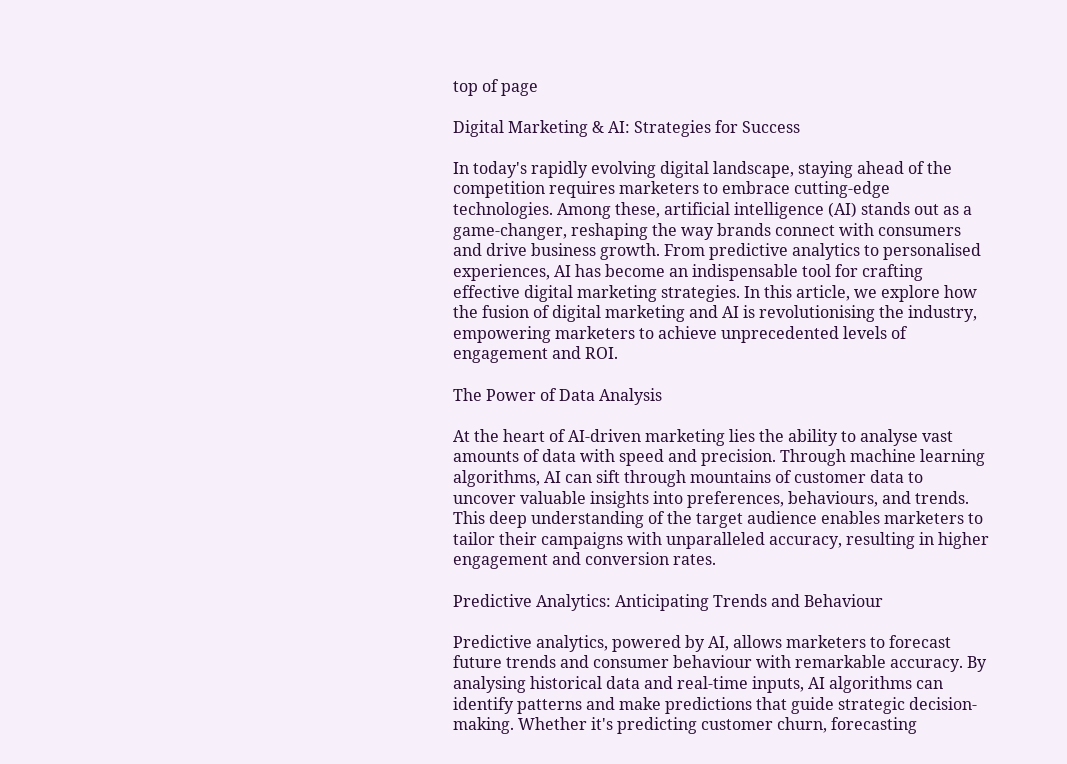top of page

Digital Marketing & AI: Strategies for Success

In today's rapidly evolving digital landscape, staying ahead of the competition requires marketers to embrace cutting-edge technologies. Among these, artificial intelligence (AI) stands out as a game-changer, reshaping the way brands connect with consumers and drive business growth. From predictive analytics to personalised experiences, AI has become an indispensable tool for crafting effective digital marketing strategies. In this article, we explore how the fusion of digital marketing and AI is revolutionising the industry, empowering marketers to achieve unprecedented levels of engagement and ROI.

The Power of Data Analysis

At the heart of AI-driven marketing lies the ability to analyse vast amounts of data with speed and precision. Through machine learning algorithms, AI can sift through mountains of customer data to uncover valuable insights into preferences, behaviours, and trends. This deep understanding of the target audience enables marketers to tailor their campaigns with unparalleled accuracy, resulting in higher engagement and conversion rates.

Predictive Analytics: Anticipating Trends and Behaviour

Predictive analytics, powered by AI, allows marketers to forecast future trends and consumer behaviour with remarkable accuracy. By analysing historical data and real-time inputs, AI algorithms can identify patterns and make predictions that guide strategic decision-making. Whether it's predicting customer churn, forecasting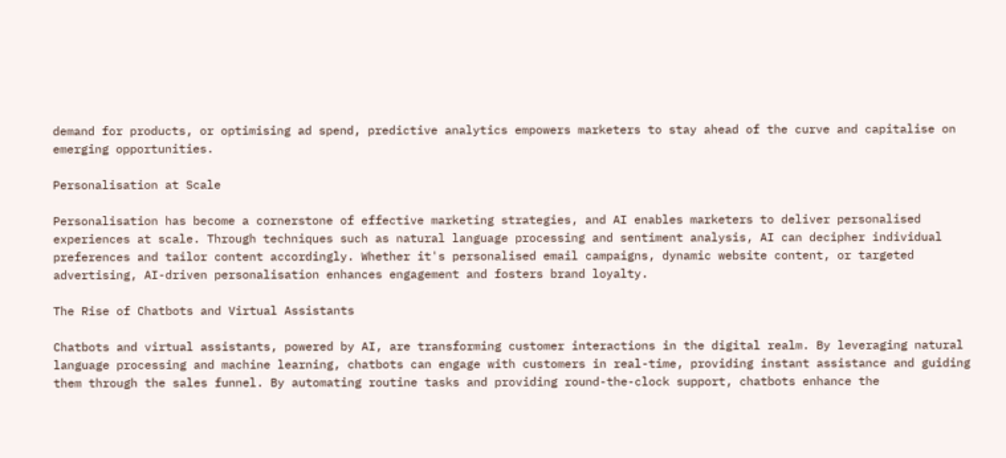demand for products, or optimising ad spend, predictive analytics empowers marketers to stay ahead of the curve and capitalise on emerging opportunities.

Personalisation at Scale

Personalisation has become a cornerstone of effective marketing strategies, and AI enables marketers to deliver personalised experiences at scale. Through techniques such as natural language processing and sentiment analysis, AI can decipher individual preferences and tailor content accordingly. Whether it's personalised email campaigns, dynamic website content, or targeted advertising, AI-driven personalisation enhances engagement and fosters brand loyalty.

The Rise of Chatbots and Virtual Assistants

Chatbots and virtual assistants, powered by AI, are transforming customer interactions in the digital realm. By leveraging natural language processing and machine learning, chatbots can engage with customers in real-time, providing instant assistance and guiding them through the sales funnel. By automating routine tasks and providing round-the-clock support, chatbots enhance the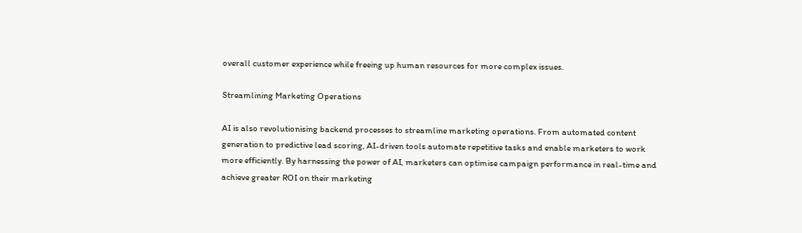overall customer experience while freeing up human resources for more complex issues.

Streamlining Marketing Operations

AI is also revolutionising backend processes to streamline marketing operations. From automated content generation to predictive lead scoring, AI-driven tools automate repetitive tasks and enable marketers to work more efficiently. By harnessing the power of AI, marketers can optimise campaign performance in real-time and achieve greater ROI on their marketing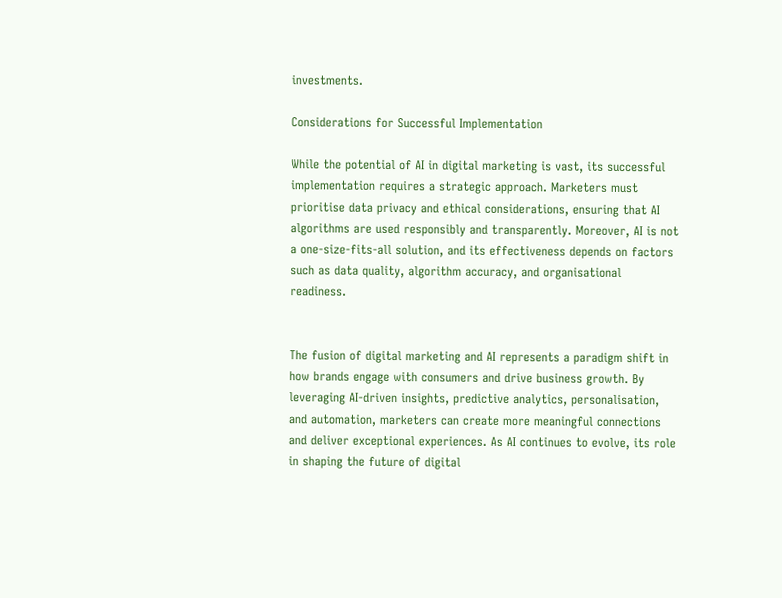investments.

Considerations for Successful Implementation

While the potential of AI in digital marketing is vast, its successful implementation requires a strategic approach. Marketers must prioritise data privacy and ethical considerations, ensuring that AI algorithms are used responsibly and transparently. Moreover, AI is not a one-size-fits-all solution, and its effectiveness depends on factors such as data quality, algorithm accuracy, and organisational readiness.


The fusion of digital marketing and AI represents a paradigm shift in how brands engage with consumers and drive business growth. By leveraging AI-driven insights, predictive analytics, personalisation, and automation, marketers can create more meaningful connections and deliver exceptional experiences. As AI continues to evolve, its role in shaping the future of digital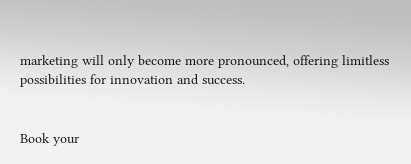marketing will only become more pronounced, offering limitless possibilities for innovation and success.


Book your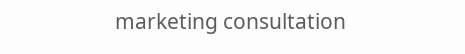marketing consultation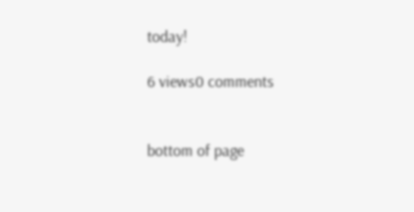today!

6 views0 comments


bottom of page